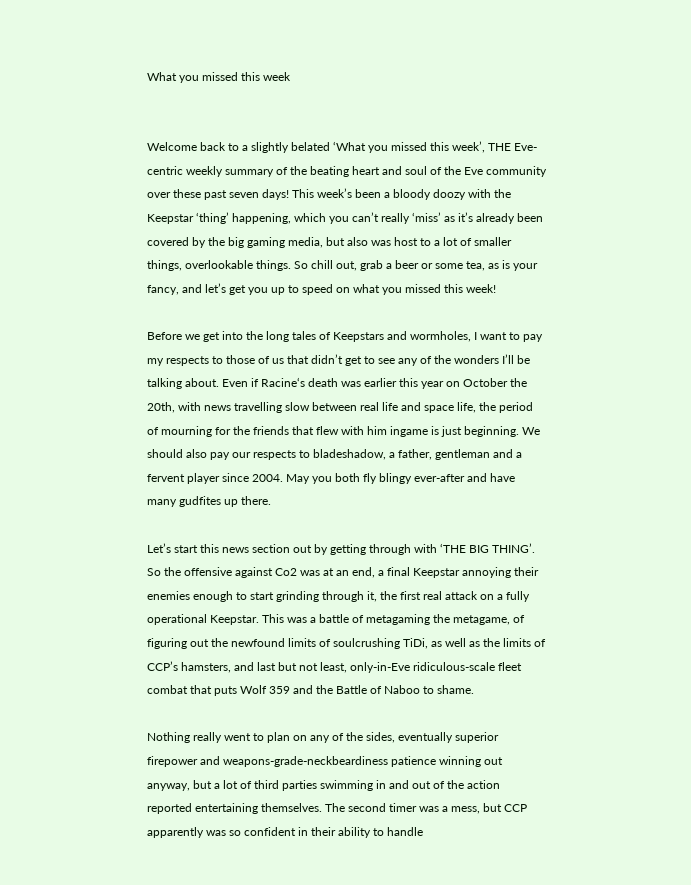What you missed this week


Welcome back to a slightly belated ‘What you missed this week’, THE Eve-centric weekly summary of the beating heart and soul of the Eve community over these past seven days! This week’s been a bloody doozy with the Keepstar ‘thing’ happening, which you can’t really ‘miss’ as it’s already been covered by the big gaming media, but also was host to a lot of smaller things, overlookable things. So chill out, grab a beer or some tea, as is your fancy, and let’s get you up to speed on what you missed this week!

Before we get into the long tales of Keepstars and wormholes, I want to pay my respects to those of us that didn’t get to see any of the wonders I’ll be talking about. Even if Racine‘s death was earlier this year on October the 20th, with news travelling slow between real life and space life, the period of mourning for the friends that flew with him ingame is just beginning. We should also pay our respects to bladeshadow, a father, gentleman and a fervent player since 2004. May you both fly blingy ever-after and have many gudfites up there.

Let’s start this news section out by getting through with ‘THE BIG THING’. So the offensive against Co2 was at an end, a final Keepstar annoying their enemies enough to start grinding through it, the first real attack on a fully operational Keepstar. This was a battle of metagaming the metagame, of figuring out the newfound limits of soulcrushing TiDi, as well as the limits of CCP’s hamsters, and last but not least, only-in-Eve ridiculous-scale fleet combat that puts Wolf 359 and the Battle of Naboo to shame.

Nothing really went to plan on any of the sides, eventually superior firepower and weapons-grade-neckbeardiness patience winning out anyway, but a lot of third parties swimming in and out of the action reported entertaining themselves. The second timer was a mess, but CCP apparently was so confident in their ability to handle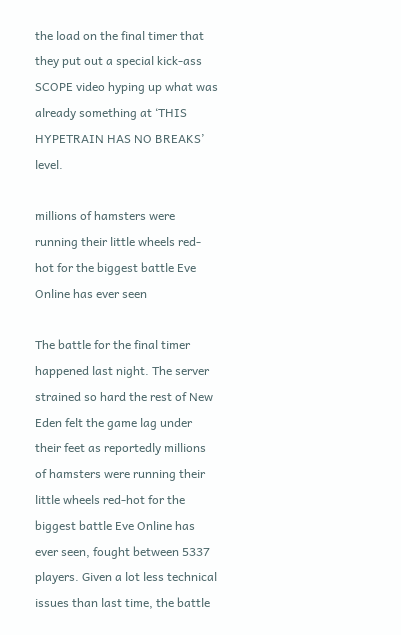the load on the final timer that they put out a special kick-ass SCOPE video hyping up what was already something at ‘THIS HYPETRAIN HAS NO BREAKS’ level.

millions of hamsters were running their little wheels red-hot for the biggest battle Eve Online has ever seen

The battle for the final timer happened last night. The server strained so hard the rest of New Eden felt the game lag under their feet as reportedly millions of hamsters were running their little wheels red-hot for the biggest battle Eve Online has ever seen, fought between 5337 players. Given a lot less technical issues than last time, the battle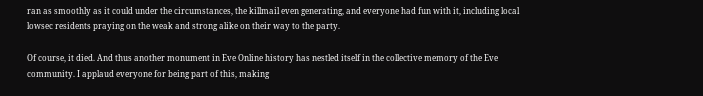ran as smoothly as it could under the circumstances, the killmail even generating, and everyone had fun with it, including local lowsec residents praying on the weak and strong alike on their way to the party.

Of course, it died. And thus another monument in Eve Online history has nestled itself in the collective memory of the Eve community. I applaud everyone for being part of this, making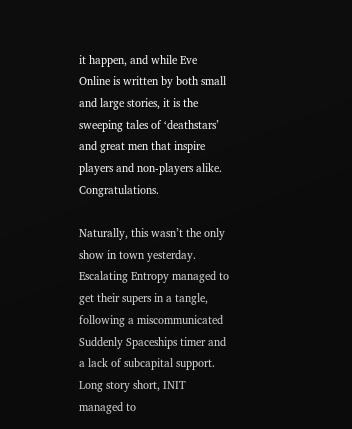it happen, and while Eve Online is written by both small and large stories, it is the sweeping tales of ‘deathstars’ and great men that inspire players and non-players alike. Congratulations.

Naturally, this wasn’t the only show in town yesterday. Escalating Entropy managed to get their supers in a tangle, following a miscommunicated Suddenly Spaceships timer and a lack of subcapital support. Long story short, INIT managed to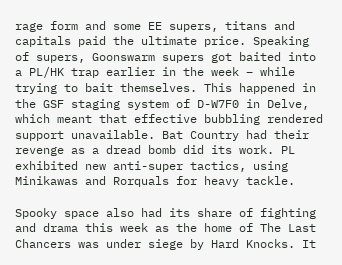rage form and some EE supers, titans and capitals paid the ultimate price. Speaking of supers, Goonswarm supers got baited into a PL/HK trap earlier in the week – while trying to bait themselves. This happened in the GSF staging system of D-W7F0 in Delve, which meant that effective bubbling rendered support unavailable. Bat Country had their revenge as a dread bomb did its work. PL exhibited new anti-super tactics, using Minikawas and Rorquals for heavy tackle.

Spooky space also had its share of fighting and drama this week as the home of The Last Chancers was under siege by Hard Knocks. It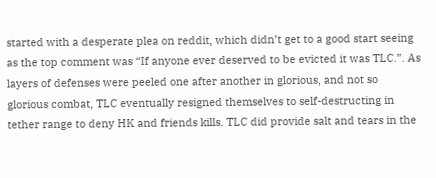started with a desperate plea on reddit, which didn’t get to a good start seeing as the top comment was “If anyone ever deserved to be evicted it was TLC.”. As layers of defenses were peeled one after another in glorious, and not so glorious combat, TLC eventually resigned themselves to self-destructing in tether range to deny HK and friends kills. TLC did provide salt and tears in the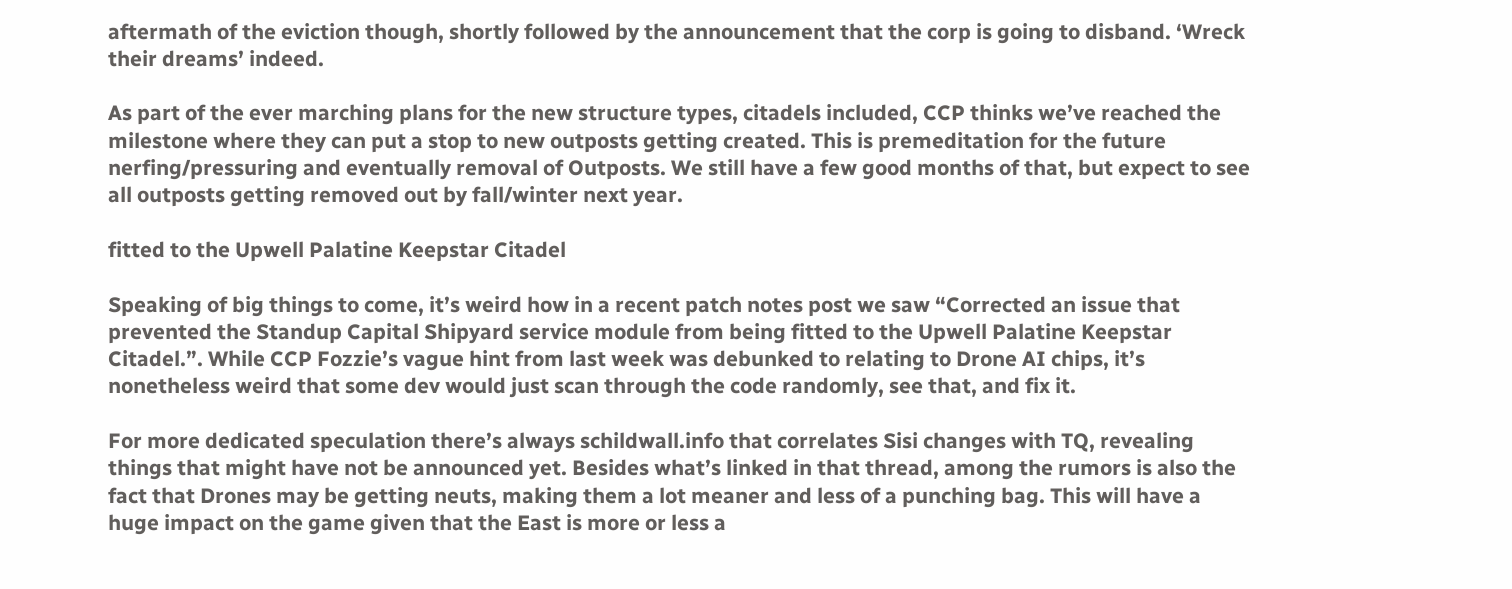aftermath of the eviction though, shortly followed by the announcement that the corp is going to disband. ‘Wreck their dreams’ indeed.

As part of the ever marching plans for the new structure types, citadels included, CCP thinks we’ve reached the milestone where they can put a stop to new outposts getting created. This is premeditation for the future nerfing/pressuring and eventually removal of Outposts. We still have a few good months of that, but expect to see all outposts getting removed out by fall/winter next year.

fitted to the Upwell Palatine Keepstar Citadel

Speaking of big things to come, it’s weird how in a recent patch notes post we saw “Corrected an issue that prevented the Standup Capital Shipyard service module from being fitted to the Upwell Palatine Keepstar Citadel.”. While CCP Fozzie’s vague hint from last week was debunked to relating to Drone AI chips, it’s nonetheless weird that some dev would just scan through the code randomly, see that, and fix it.

For more dedicated speculation there’s always schildwall.info that correlates Sisi changes with TQ, revealing things that might have not be announced yet. Besides what’s linked in that thread, among the rumors is also the fact that Drones may be getting neuts, making them a lot meaner and less of a punching bag. This will have a huge impact on the game given that the East is more or less a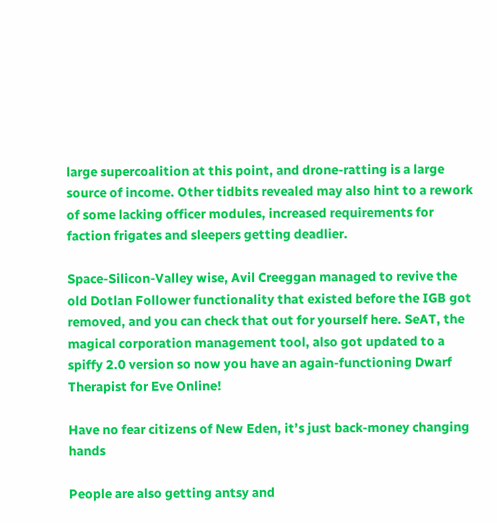large supercoalition at this point, and drone-ratting is a large source of income. Other tidbits revealed may also hint to a rework of some lacking officer modules, increased requirements for faction frigates and sleepers getting deadlier.

Space-Silicon-Valley wise, Avil Creeggan managed to revive the old Dotlan Follower functionality that existed before the IGB got removed, and you can check that out for yourself here. SeAT, the magical corporation management tool, also got updated to a spiffy 2.0 version so now you have an again-functioning Dwarf Therapist for Eve Online!

Have no fear citizens of New Eden, it’s just back-money changing hands

People are also getting antsy and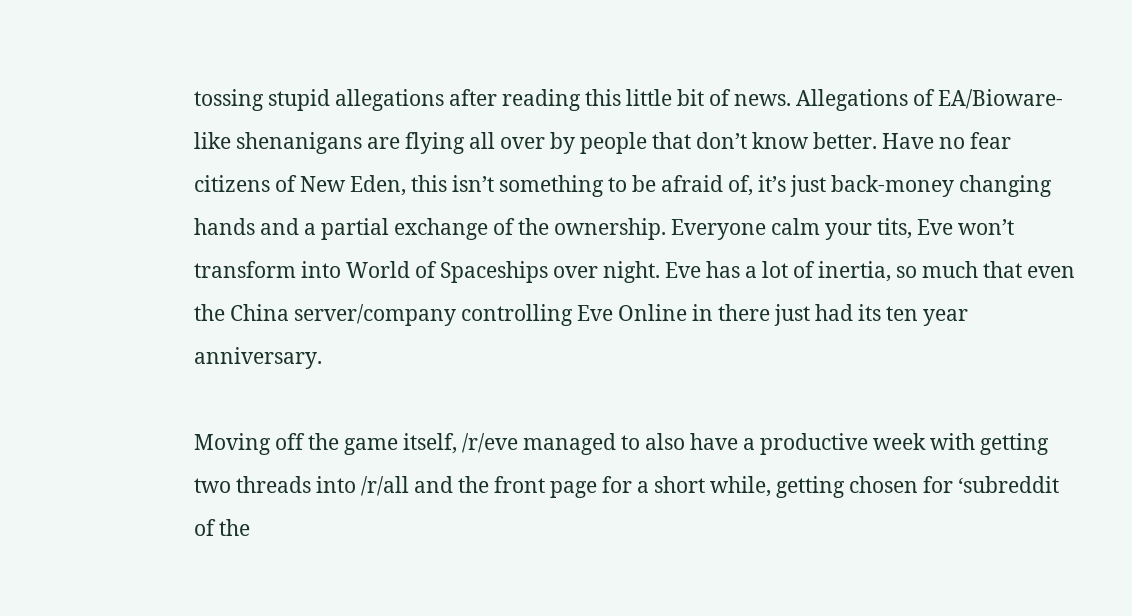tossing stupid allegations after reading this little bit of news. Allegations of EA/Bioware-like shenanigans are flying all over by people that don’t know better. Have no fear citizens of New Eden, this isn’t something to be afraid of, it’s just back-money changing hands and a partial exchange of the ownership. Everyone calm your tits, Eve won’t transform into World of Spaceships over night. Eve has a lot of inertia, so much that even the China server/company controlling Eve Online in there just had its ten year anniversary.

Moving off the game itself, /r/eve managed to also have a productive week with getting two threads into /r/all and the front page for a short while, getting chosen for ‘subreddit of the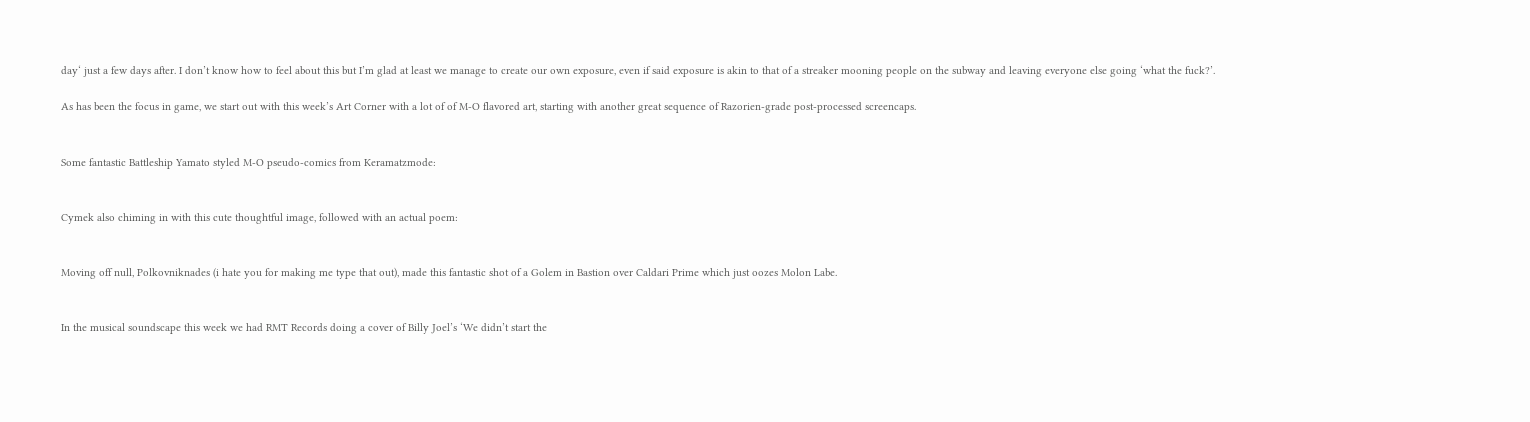day‘ just a few days after. I don’t know how to feel about this but I’m glad at least we manage to create our own exposure, even if said exposure is akin to that of a streaker mooning people on the subway and leaving everyone else going ‘what the fuck?’.

As has been the focus in game, we start out with this week’s Art Corner with a lot of of M-O flavored art, starting with another great sequence of Razorien-grade post-processed screencaps.


Some fantastic Battleship Yamato styled M-O pseudo-comics from Keramatzmode:


Cymek also chiming in with this cute thoughtful image, followed with an actual poem:


Moving off null, Polkovniknades (i hate you for making me type that out), made this fantastic shot of a Golem in Bastion over Caldari Prime which just oozes Molon Labe.


In the musical soundscape this week we had RMT Records doing a cover of Billy Joel’s ‘We didn’t start the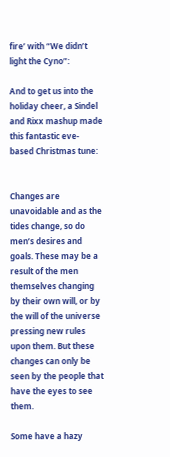fire’ with “We didn’t light the Cyno”:

And to get us into the holiday cheer, a Sindel and Rixx mashup made this fantastic eve-based Christmas tune:


Changes are unavoidable and as the tides change, so do men’s desires and goals. These may be a result of the men themselves changing by their own will, or by the will of the universe pressing new rules upon them. But these changes can only be seen by the people that have the eyes to see them.

Some have a hazy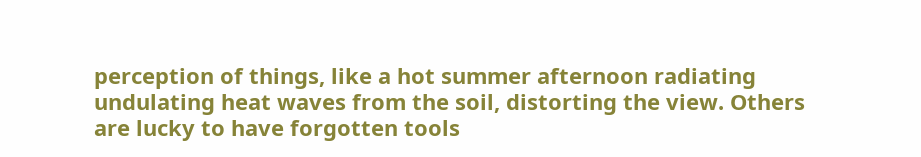perception of things, like a hot summer afternoon radiating undulating heat waves from the soil, distorting the view. Others are lucky to have forgotten tools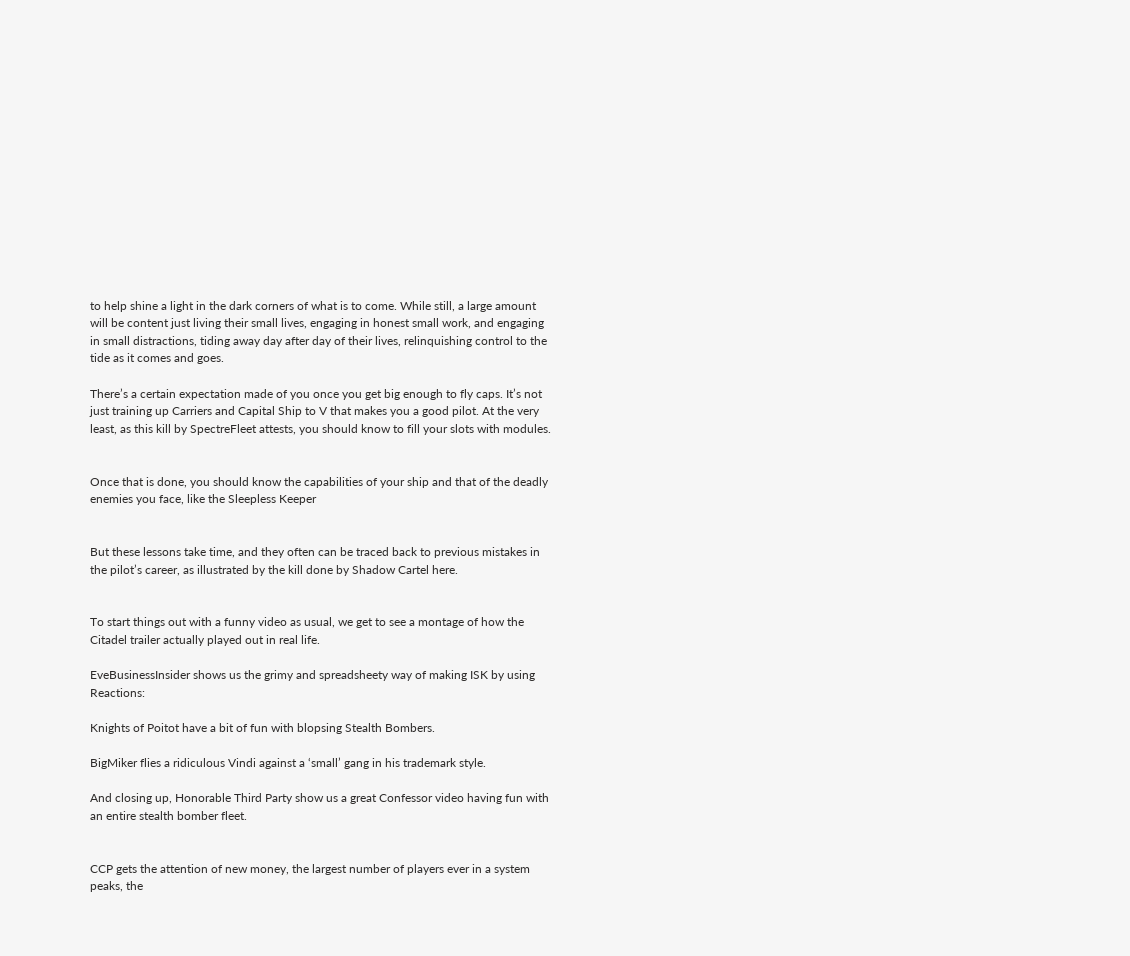to help shine a light in the dark corners of what is to come. While still, a large amount will be content just living their small lives, engaging in honest small work, and engaging in small distractions, tiding away day after day of their lives, relinquishing control to the tide as it comes and goes.

There’s a certain expectation made of you once you get big enough to fly caps. It’s not just training up Carriers and Capital Ship to V that makes you a good pilot. At the very least, as this kill by SpectreFleet attests, you should know to fill your slots with modules.


Once that is done, you should know the capabilities of your ship and that of the deadly enemies you face, like the Sleepless Keeper


But these lessons take time, and they often can be traced back to previous mistakes in the pilot’s career, as illustrated by the kill done by Shadow Cartel here.


To start things out with a funny video as usual, we get to see a montage of how the Citadel trailer actually played out in real life.

EveBusinessInsider shows us the grimy and spreadsheety way of making ISK by using Reactions:

Knights of Poitot have a bit of fun with blopsing Stealth Bombers.

BigMiker flies a ridiculous Vindi against a ‘small’ gang in his trademark style.

And closing up, Honorable Third Party show us a great Confessor video having fun with an entire stealth bomber fleet.


CCP gets the attention of new money, the largest number of players ever in a system peaks, the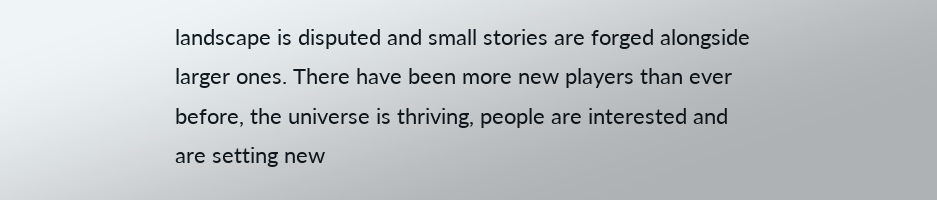landscape is disputed and small stories are forged alongside larger ones. There have been more new players than ever before, the universe is thriving, people are interested and are setting new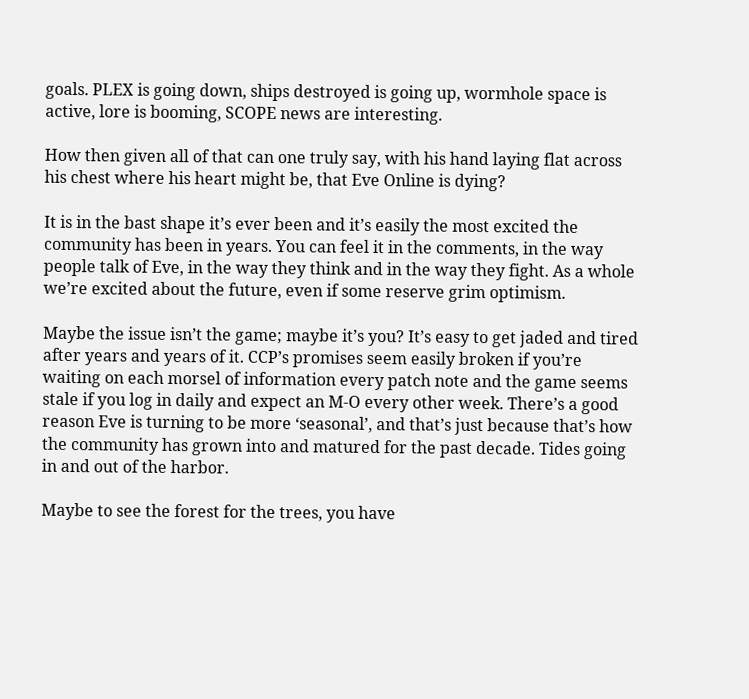goals. PLEX is going down, ships destroyed is going up, wormhole space is active, lore is booming, SCOPE news are interesting.

How then given all of that can one truly say, with his hand laying flat across his chest where his heart might be, that Eve Online is dying?

It is in the bast shape it’s ever been and it’s easily the most excited the community has been in years. You can feel it in the comments, in the way people talk of Eve, in the way they think and in the way they fight. As a whole we’re excited about the future, even if some reserve grim optimism.

Maybe the issue isn’t the game; maybe it’s you? It’s easy to get jaded and tired after years and years of it. CCP’s promises seem easily broken if you’re waiting on each morsel of information every patch note and the game seems stale if you log in daily and expect an M-O every other week. There’s a good reason Eve is turning to be more ‘seasonal’, and that’s just because that’s how the community has grown into and matured for the past decade. Tides going in and out of the harbor.

Maybe to see the forest for the trees, you have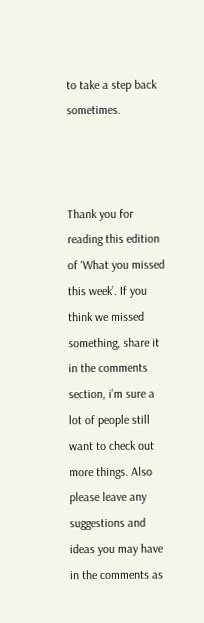to take a step back sometimes.



Thank you for reading this edition of ‘What you missed this week’. If you think we missed something, share it in the comments section, i’m sure a lot of people still want to check out more things. Also please leave any suggestions and ideas you may have in the comments as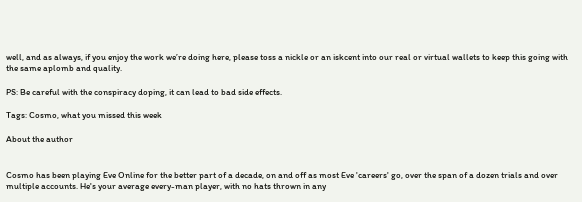well, and as always, if you enjoy the work we’re doing here, please toss a nickle or an iskcent into our real or virtual wallets to keep this going with the same aplomb and quality.

PS: Be careful with the conspiracy doping, it can lead to bad side effects.

Tags: Cosmo, what you missed this week

About the author


Cosmo has been playing Eve Online for the better part of a decade, on and off as most Eve 'careers' go, over the span of a dozen trials and over multiple accounts. He's your average every-man player, with no hats thrown in any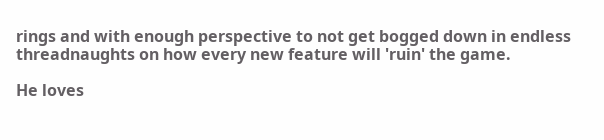rings and with enough perspective to not get bogged down in endless threadnaughts on how every new feature will 'ruin' the game.

He loves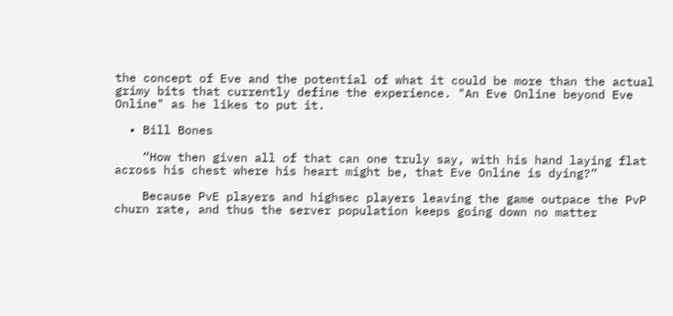the concept of Eve and the potential of what it could be more than the actual grimy bits that currently define the experience. "An Eve Online beyond Eve Online" as he likes to put it.

  • Bill Bones

    “How then given all of that can one truly say, with his hand laying flat across his chest where his heart might be, that Eve Online is dying?”

    Because PvE players and highsec players leaving the game outpace the PvP churn rate, and thus the server population keeps going down no matter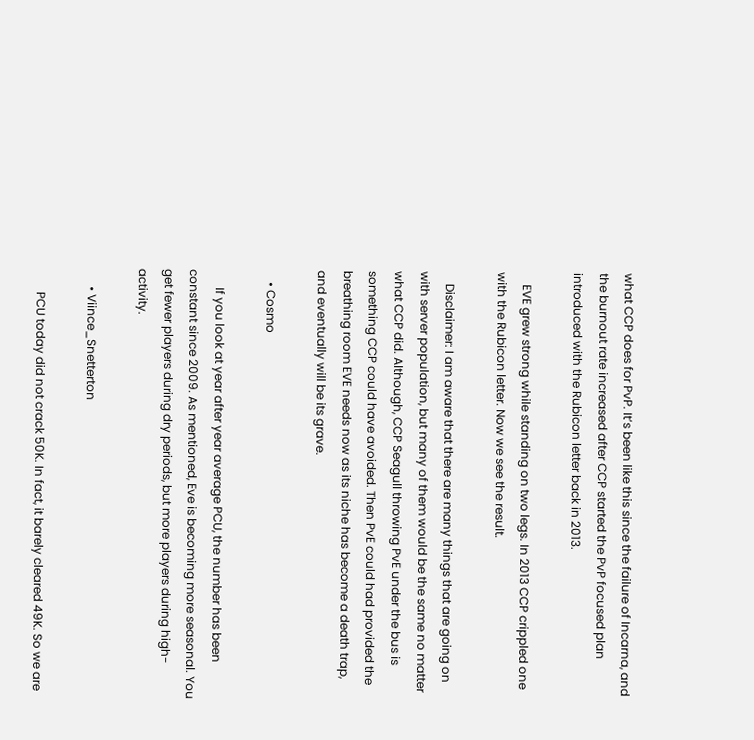what CCP does for PvP. It’s been like this since the failure of Incarna, and the burnout rate increased after CCP started the PvP focused plan introduced with the Rubicon letter back in 2013.

    EVE grew strong while standing on two legs. In 2013 CCP crippled one with the Rubicon letter. Now we see the result.

    Disclaimer: I am aware that there are many things that are going on with server population, but many of them would be the same no matter what CCP did. Although, CCP Seagull throwing PvE under the bus is something CCP could have avoided. Then PvE could had provided the breathing room EVE needs now as its niche has become a death trap, and eventually will be its grave.

    • Cosmo

      If you look at year after year average PCU, the number has been constant since 2009. As mentioned, Eve is becoming more seasonal. You get fewer players during dry periods, but more players during high-activity.

      • Viince_Snetterton

        PCU today did not crack 50K. In fact, it barely cleared 49K. So we are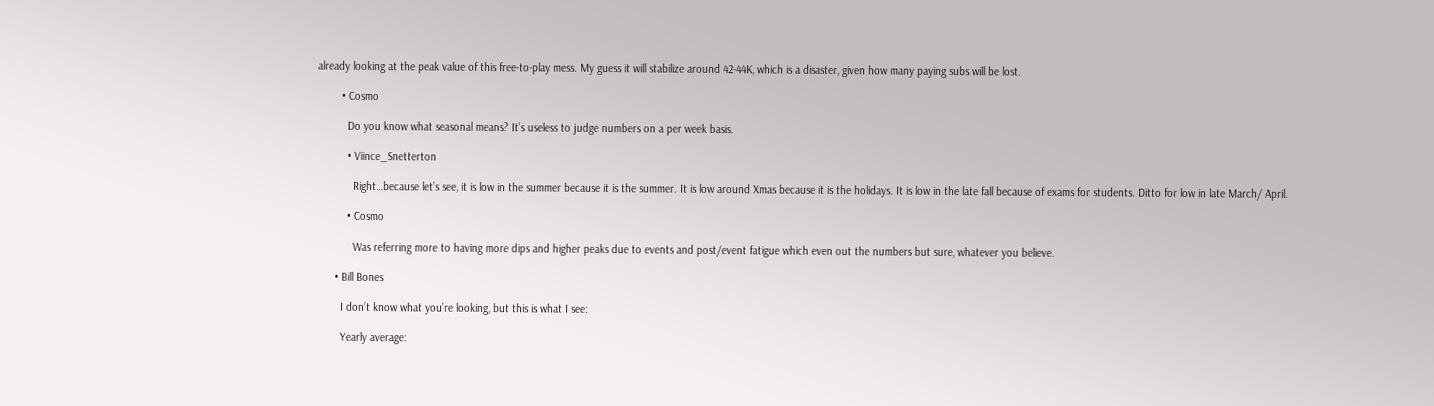already looking at the peak value of this free-to-play mess. My guess it will stabilize around 42-44K, which is a disaster, given how many paying subs will be lost.

        • Cosmo

          Do you know what seasonal means? It’s useless to judge numbers on a per week basis.

          • Viince_Snetterton

            Right…because let’s see, it is low in the summer because it is the summer. It is low around Xmas because it is the holidays. It is low in the late fall because of exams for students. Ditto for low in late March/ April.

          • Cosmo

            Was referring more to having more dips and higher peaks due to events and post/event fatigue which even out the numbers but sure, whatever you believe.

      • Bill Bones

        I don’t know what you’re looking, but this is what I see:

        Yearly average: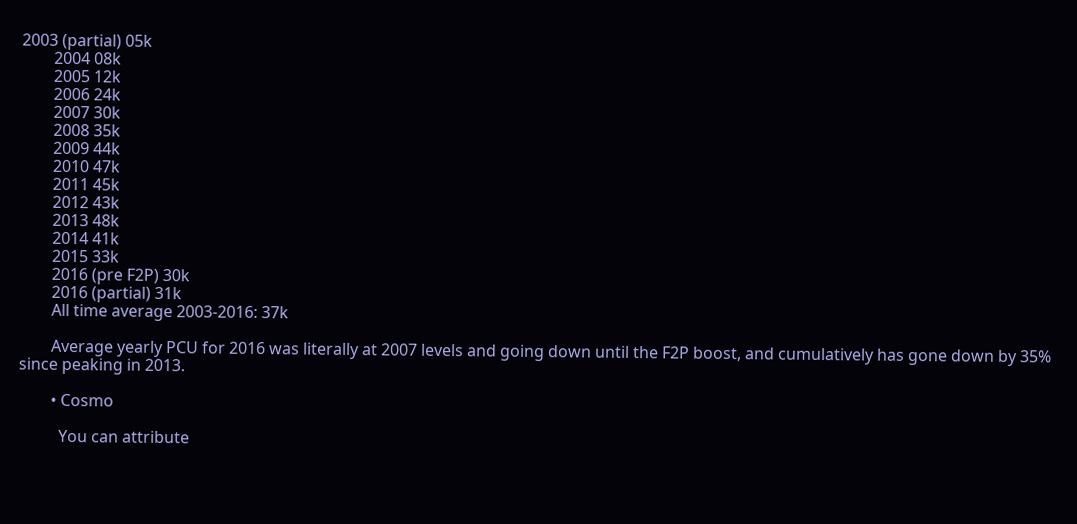2003 (partial) 05k
        2004 08k
        2005 12k
        2006 24k
        2007 30k
        2008 35k
        2009 44k
        2010 47k
        2011 45k
        2012 43k
        2013 48k
        2014 41k
        2015 33k
        2016 (pre F2P) 30k
        2016 (partial) 31k
        All time average 2003-2016: 37k

        Average yearly PCU for 2016 was literally at 2007 levels and going down until the F2P boost, and cumulatively has gone down by 35% since peaking in 2013.

        • Cosmo

          You can attribute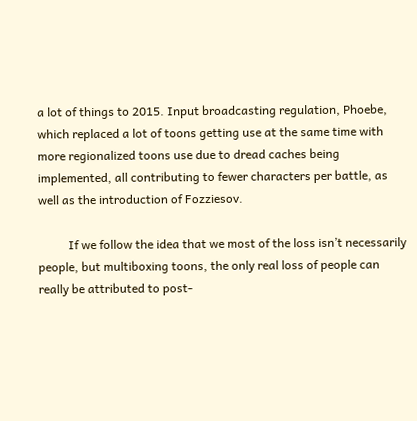a lot of things to 2015. Input broadcasting regulation, Phoebe, which replaced a lot of toons getting use at the same time with more regionalized toons use due to dread caches being implemented, all contributing to fewer characters per battle, as well as the introduction of Fozziesov.

          If we follow the idea that we most of the loss isn’t necessarily people, but multiboxing toons, the only real loss of people can really be attributed to post-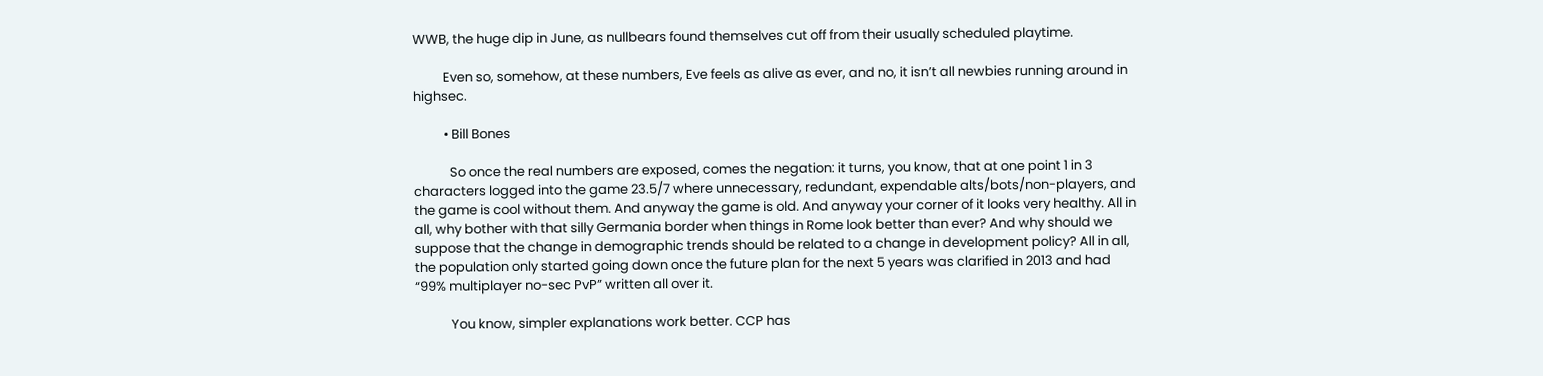WWB, the huge dip in June, as nullbears found themselves cut off from their usually scheduled playtime.

          Even so, somehow, at these numbers, Eve feels as alive as ever, and no, it isn’t all newbies running around in highsec.

          • Bill Bones

            So once the real numbers are exposed, comes the negation: it turns, you know, that at one point 1 in 3 characters logged into the game 23.5/7 where unnecessary, redundant, expendable alts/bots/non-players, and the game is cool without them. And anyway the game is old. And anyway your corner of it looks very healthy. All in all, why bother with that silly Germania border when things in Rome look better than ever? And why should we suppose that the change in demographic trends should be related to a change in development policy? All in all, the population only started going down once the future plan for the next 5 years was clarified in 2013 and had “99% multiplayer no-sec PvP” written all over it.

            You know, simpler explanations work better. CCP has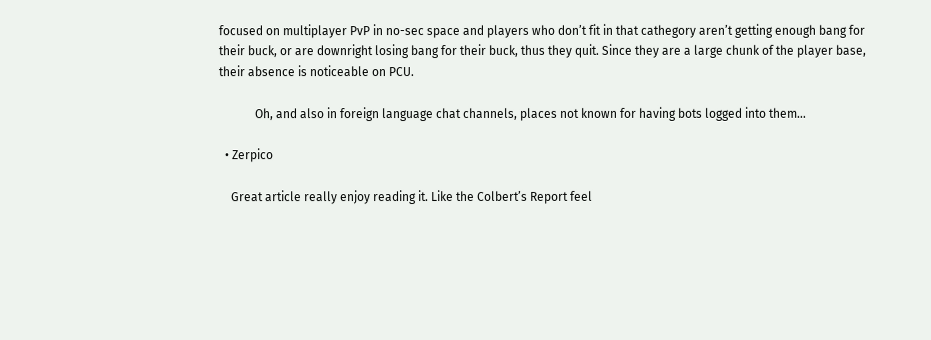focused on multiplayer PvP in no-sec space and players who don’t fit in that cathegory aren’t getting enough bang for their buck, or are downright losing bang for their buck, thus they quit. Since they are a large chunk of the player base, their absence is noticeable on PCU.

            Oh, and also in foreign language chat channels, places not known for having bots logged into them…

  • Zerpico

    Great article really enjoy reading it. Like the Colbert’s Report feel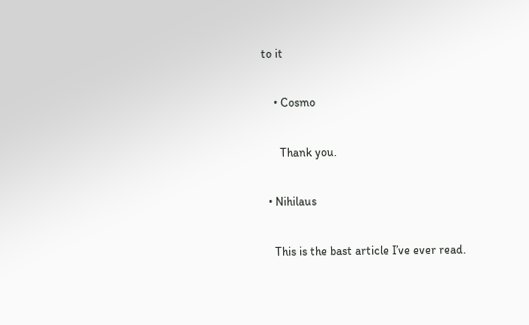to it

    • Cosmo

      Thank you.

  • Nihilaus

    This is the bast article I’ve ever read.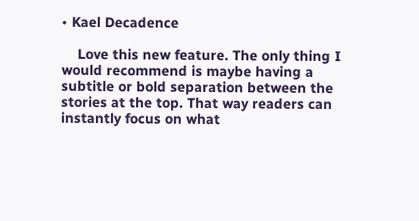• Kael Decadence

    Love this new feature. The only thing I would recommend is maybe having a subtitle or bold separation between the stories at the top. That way readers can instantly focus on what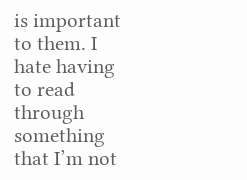is important to them. I hate having to read through something that I’m not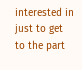interested in just to get to the part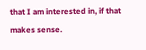that I am interested in, if that makes sense.